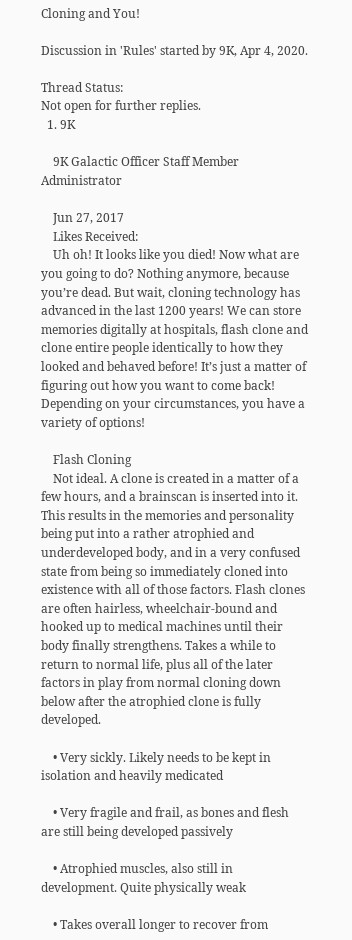Cloning and You!

Discussion in 'Rules' started by 9K, Apr 4, 2020.

Thread Status:
Not open for further replies.
  1. 9K

    9K Galactic Officer Staff Member Administrator

    Jun 27, 2017
    Likes Received:
    Uh oh! It looks like you died! Now what are you going to do? Nothing anymore, because you’re dead. But wait, cloning technology has advanced in the last 1200 years! We can store memories digitally at hospitals, flash clone and clone entire people identically to how they looked and behaved before! It’s just a matter of figuring out how you want to come back! Depending on your circumstances, you have a variety of options!

    Flash Cloning
    Not ideal. A clone is created in a matter of a few hours, and a brainscan is inserted into it. This results in the memories and personality being put into a rather atrophied and underdeveloped body, and in a very confused state from being so immediately cloned into existence with all of those factors. Flash clones are often hairless, wheelchair-bound and hooked up to medical machines until their body finally strengthens. Takes a while to return to normal life, plus all of the later factors in play from normal cloning down below after the atrophied clone is fully developed.

    • Very sickly. Likely needs to be kept in isolation and heavily medicated

    • Very fragile and frail, as bones and flesh are still being developed passively

    • Atrophied muscles, also still in development. Quite physically weak

    • Takes overall longer to recover from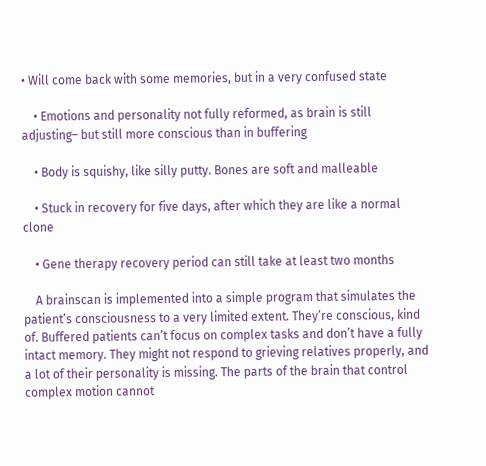• Will come back with some memories, but in a very confused state

    • Emotions and personality not fully reformed, as brain is still adjusting– but still more conscious than in buffering

    • Body is squishy, like silly putty. Bones are soft and malleable

    • Stuck in recovery for five days, after which they are like a normal clone

    • Gene therapy recovery period can still take at least two months

    A brainscan is implemented into a simple program that simulates the patient’s consciousness to a very limited extent. They’re conscious, kind of. Buffered patients can’t focus on complex tasks and don’t have a fully intact memory. They might not respond to grieving relatives properly, and a lot of their personality is missing. The parts of the brain that control complex motion cannot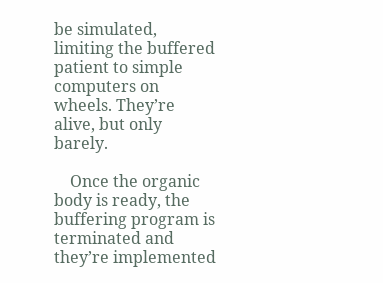be simulated, limiting the buffered patient to simple computers on wheels. They’re alive, but only barely.

    Once the organic body is ready, the buffering program is terminated and they’re implemented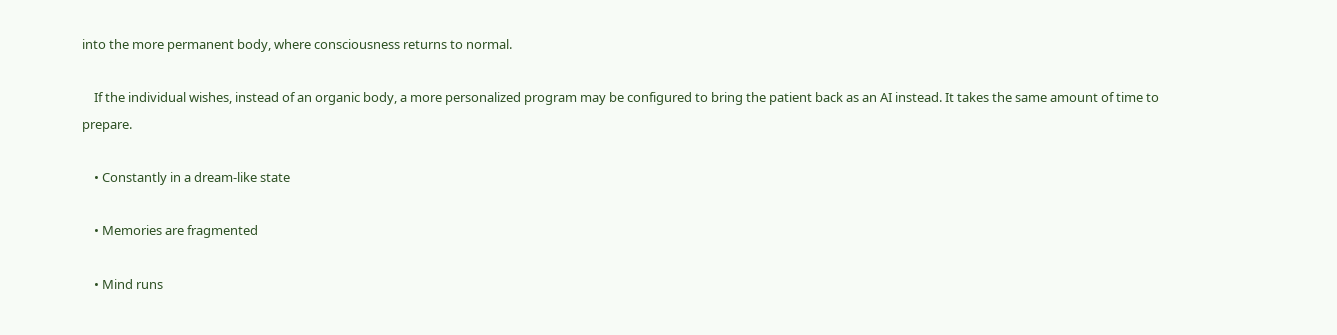into the more permanent body, where consciousness returns to normal.

    If the individual wishes, instead of an organic body, a more personalized program may be configured to bring the patient back as an AI instead. It takes the same amount of time to prepare.

    • Constantly in a dream-like state

    • Memories are fragmented

    • Mind runs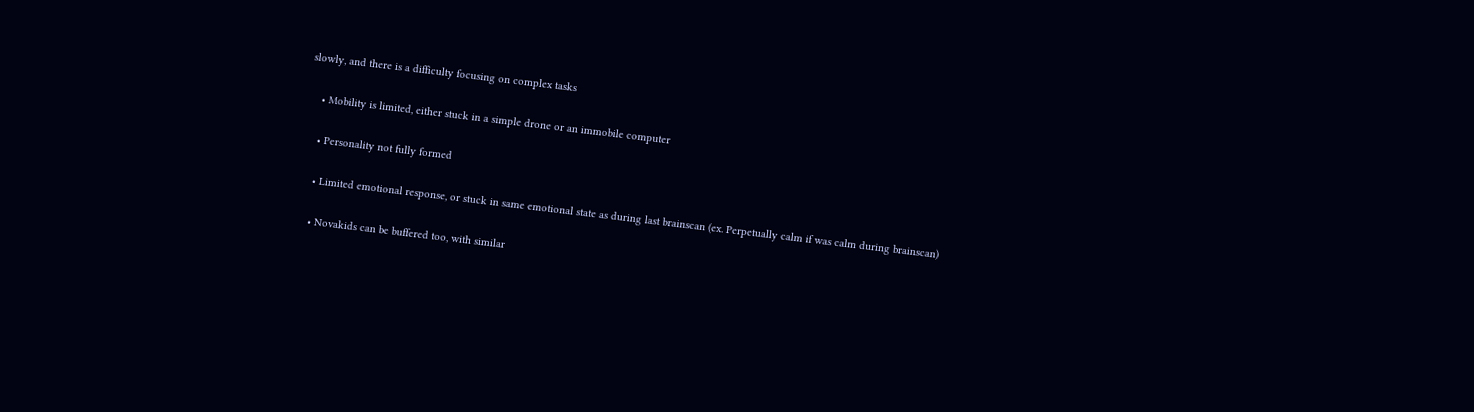slowly, and there is a difficulty focusing on complex tasks

    • Mobility is limited, either stuck in a simple drone or an immobile computer

    • Personality not fully formed

    • Limited emotional response, or stuck in same emotional state as during last brainscan (ex. Perpetually calm if was calm during brainscan)

    • Novakids can be buffered too, with similar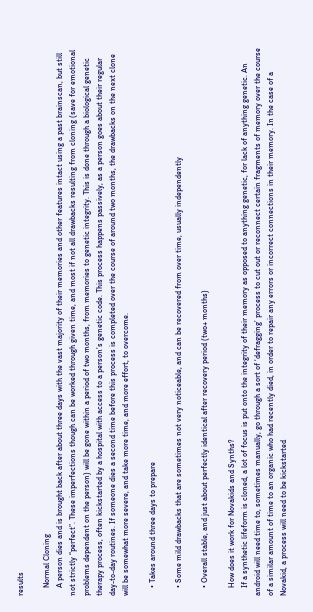results

    Normal Cloning
    A person dies and is brought back after about three days with the vast majority of their memories and other features intact using a past brainscan, but still not strictly “perfect”. These imperfections though can be worked through given time, and most if not all drawbacks resulting from cloning (save for emotional problems dependent on the person) will be gone within a period of two months, from memories to genetic integrity. This is done through a biological genetic therapy process, often kickstarted by a hospital with access to a person’s genetic code. This process happens passively, as a person goes about their regular day-to-day routines. If someone dies a second time before this process is completed over the course of around two months, the drawbacks on the next clone will be somewhat more severe, and take more time, and more effort, to overcome.

    • Takes around three days to prepare

    • Some mild drawbacks that are sometimes not very noticeable, and can be recovered from over time, usually independently

    • Overall stable, and just about perfectly identical after recovery period (two+ months)

    How does it work for Novakids and Synths?
    If a synthetic lifeform is cloned, a lot of focus is put onto the integrity of their memory as opposed to anything genetic, for lack of anything genetic. An android will need time to, sometimes manually, go through a sort of ‘defragging’ process to cut out or reconnect certain fragments of memory over the course of a similar amount of time to an organic who had recently died, in order to repair any errors or incorrect connections in their memory. In the case of a Novakid, a process will need to be kickstarted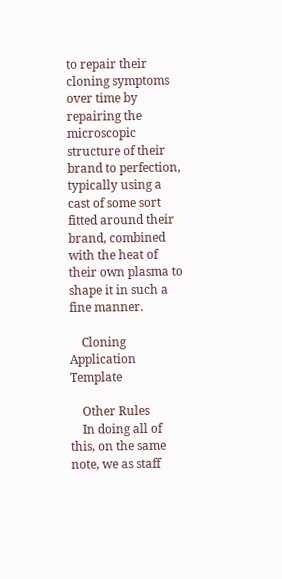to repair their cloning symptoms over time by repairing the microscopic structure of their brand to perfection, typically using a cast of some sort fitted around their brand, combined with the heat of their own plasma to shape it in such a fine manner.

    Cloning Application Template

    Other Rules
    In doing all of this, on the same note, we as staff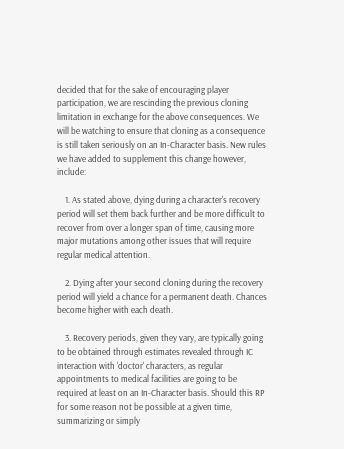decided that for the sake of encouraging player participation, we are rescinding the previous cloning limitation in exchange for the above consequences. We will be watching to ensure that cloning as a consequence is still taken seriously on an In-Character basis. New rules we have added to supplement this change however, include:

    1. As stated above, dying during a character's recovery period will set them back further and be more difficult to recover from over a longer span of time, causing more major mutations among other issues that will require regular medical attention.

    2. Dying after your second cloning during the recovery period will yield a chance for a permanent death. Chances become higher with each death.

    3. Recovery periods, given they vary, are typically going to be obtained through estimates revealed through IC interaction with 'doctor' characters, as regular appointments to medical facilities are going to be required at least on an In-Character basis. Should this RP for some reason not be possible at a given time, summarizing or simply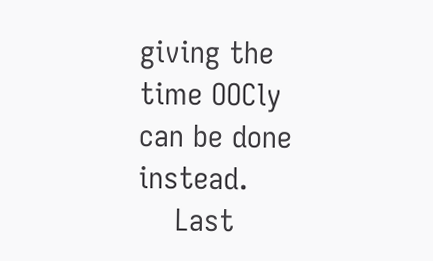giving the time OOCly can be done instead.
    Last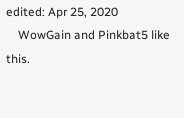edited: Apr 25, 2020
    WowGain and Pinkbat5 like this.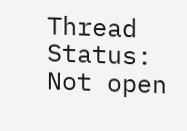Thread Status:
Not open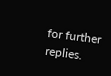for further replies.